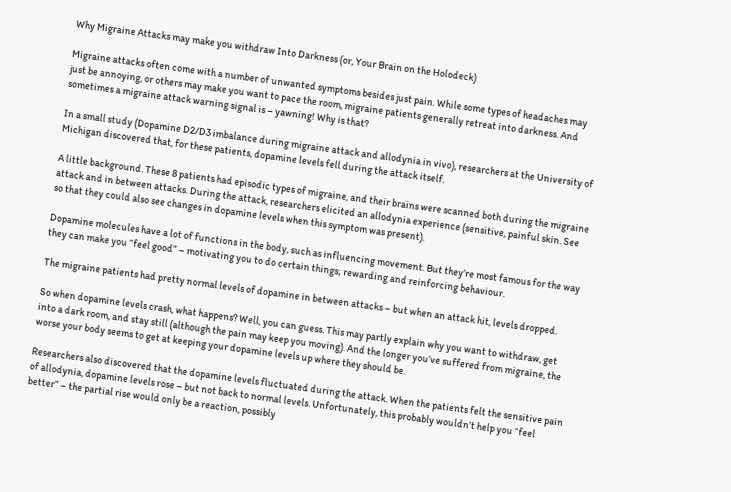Why Migraine Attacks may make you withdraw Into Darkness (or, Your Brain on the Holodeck)

Migraine attacks often come with a number of unwanted symptoms besides just pain. While some types of headaches may just be annoying, or others may make you want to pace the room, migraine patients generally retreat into darkness. And sometimes a migraine attack warning signal is – yawning! Why is that?

In a small study (Dopamine D2/D3 imbalance during migraine attack and allodynia in vivo), researchers at the University of Michigan discovered that, for these patients, dopamine levels fell during the attack itself.

A little background. These 8 patients had episodic types of migraine, and their brains were scanned both during the migraine attack and in between attacks. During the attack, researchers elicited an allodynia experience (sensitive, painful skin. See so that they could also see changes in dopamine levels when this symptom was present).

Dopamine molecules have a lot of functions in the body, such as influencing movement. But they’re most famous for the way they can make you “feel good” – motivating you to do certain things; rewarding and reinforcing behaviour.

The migraine patients had pretty normal levels of dopamine in between attacks – but when an attack hit, levels dropped.

So when dopamine levels crash, what happens? Well, you can guess. This may partly explain why you want to withdraw, get into a dark room, and stay still (although the pain may keep you moving). And the longer you’ve suffered from migraine, the worse your body seems to get at keeping your dopamine levels up where they should be.

Researchers also discovered that the dopamine levels fluctuated during the attack. When the patients felt the sensitive pain of allodynia, dopamine levels rose – but not back to normal levels. Unfortunately, this probably wouldn’t help you “feel better” – the partial rise would only be a reaction, possibly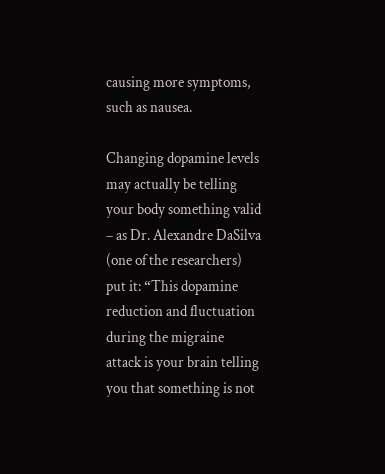causing more symptoms, such as nausea.

Changing dopamine levels may actually be telling your body something valid – as Dr. Alexandre DaSilva (one of the researchers) put it: “This dopamine reduction and fluctuation during the migraine attack is your brain telling you that something is not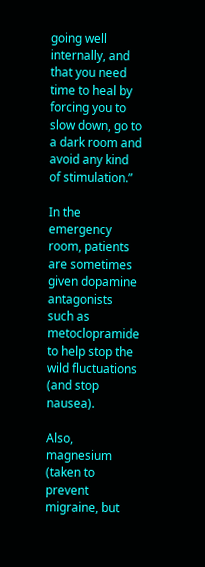going well internally, and that you need time to heal by forcing you to slow down, go to a dark room and avoid any kind of stimulation.”

In the emergency room, patients are sometimes given dopamine antagonists such as metoclopramide to help stop the wild fluctuations (and stop nausea).

Also, magnesium (taken to prevent migraine, but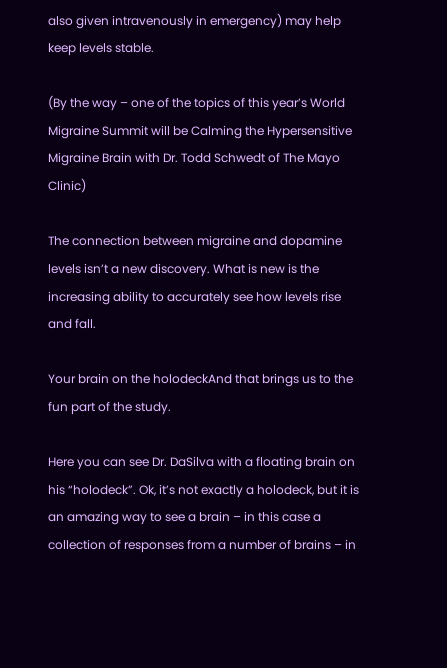also given intravenously in emergency) may help keep levels stable.

(By the way – one of the topics of this year’s World Migraine Summit will be Calming the Hypersensitive Migraine Brain with Dr. Todd Schwedt of The Mayo Clinic)

The connection between migraine and dopamine levels isn’t a new discovery. What is new is the increasing ability to accurately see how levels rise and fall.

Your brain on the holodeckAnd that brings us to the fun part of the study.

Here you can see Dr. DaSilva with a floating brain on his “holodeck”. Ok, it’s not exactly a holodeck, but it is an amazing way to see a brain – in this case a collection of responses from a number of brains – in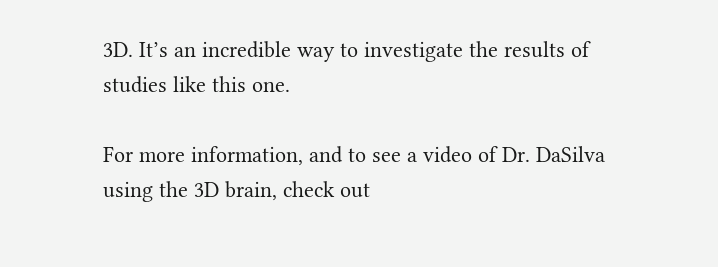3D. It’s an incredible way to investigate the results of studies like this one.

For more information, and to see a video of Dr. DaSilva using the 3D brain, check out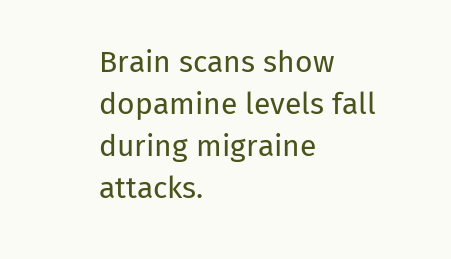Brain scans show dopamine levels fall during migraine attacks.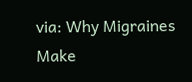via: Why Migraines Make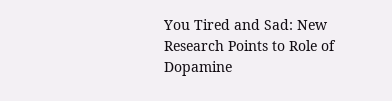You Tired and Sad: New Research Points to Role of Dopamine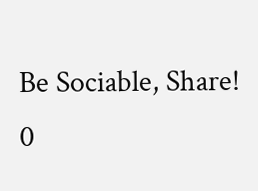Be Sociable, Share!
0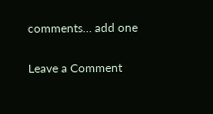comments… add one

Leave a Comment